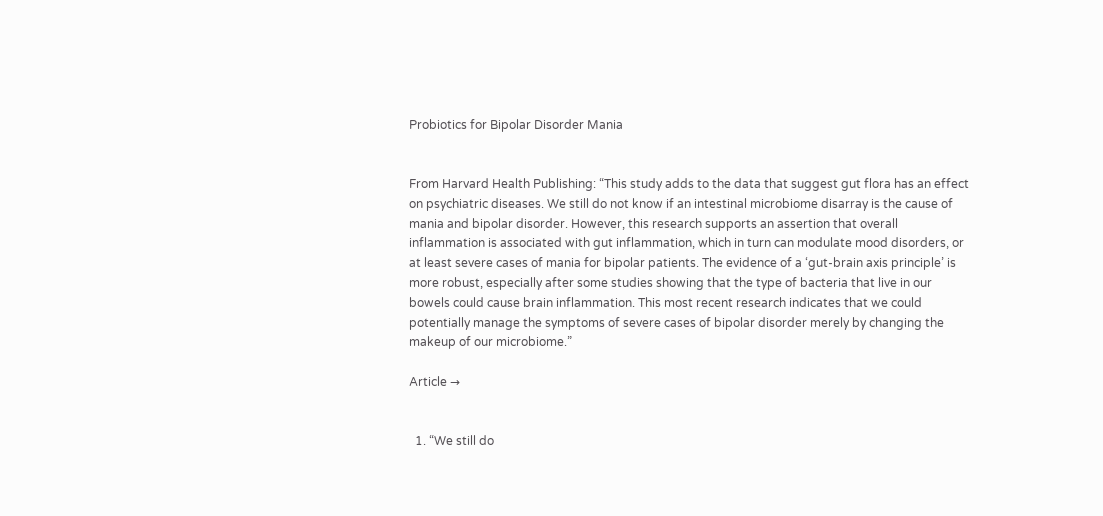Probiotics for Bipolar Disorder Mania


From Harvard Health Publishing: “This study adds to the data that suggest gut flora has an effect on psychiatric diseases. We still do not know if an intestinal microbiome disarray is the cause of mania and bipolar disorder. However, this research supports an assertion that overall inflammation is associated with gut inflammation, which in turn can modulate mood disorders, or at least severe cases of mania for bipolar patients. The evidence of a ‘gut-brain axis principle’ is more robust, especially after some studies showing that the type of bacteria that live in our bowels could cause brain inflammation. This most recent research indicates that we could potentially manage the symptoms of severe cases of bipolar disorder merely by changing the makeup of our microbiome.”

Article →


  1. “We still do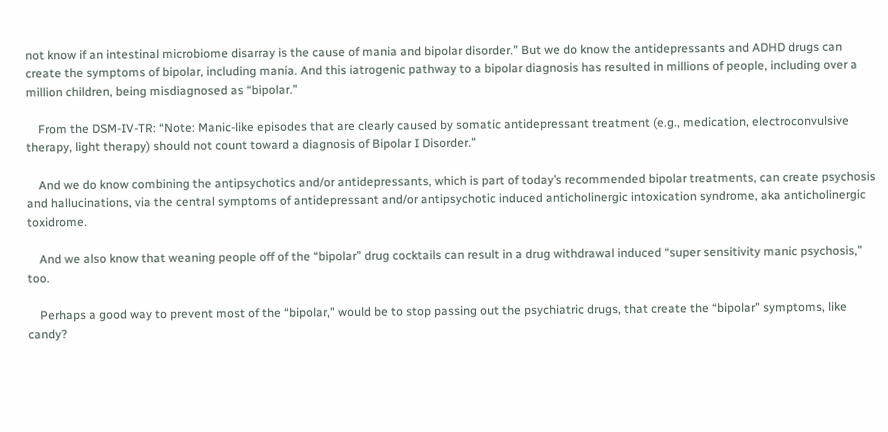not know if an intestinal microbiome disarray is the cause of mania and bipolar disorder.” But we do know the antidepressants and ADHD drugs can create the symptoms of bipolar, including mania. And this iatrogenic pathway to a bipolar diagnosis has resulted in millions of people, including over a million children, being misdiagnosed as “bipolar.”

    From the DSM-IV-TR: “Note: Manic-like episodes that are clearly caused by somatic antidepressant treatment (e.g., medication, electroconvulsive therapy, light therapy) should not count toward a diagnosis of Bipolar I Disorder.”

    And we do know combining the antipsychotics and/or antidepressants, which is part of today’s recommended bipolar treatments, can create psychosis and hallucinations, via the central symptoms of antidepressant and/or antipsychotic induced anticholinergic intoxication syndrome, aka anticholinergic toxidrome.

    And we also know that weaning people off of the “bipolar” drug cocktails can result in a drug withdrawal induced “super sensitivity manic psychosis,” too.

    Perhaps a good way to prevent most of the “bipolar,” would be to stop passing out the psychiatric drugs, that create the “bipolar” symptoms, like candy?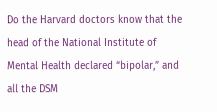Do the Harvard doctors know that the head of the National Institute of Mental Health declared “bipolar,” and all the DSM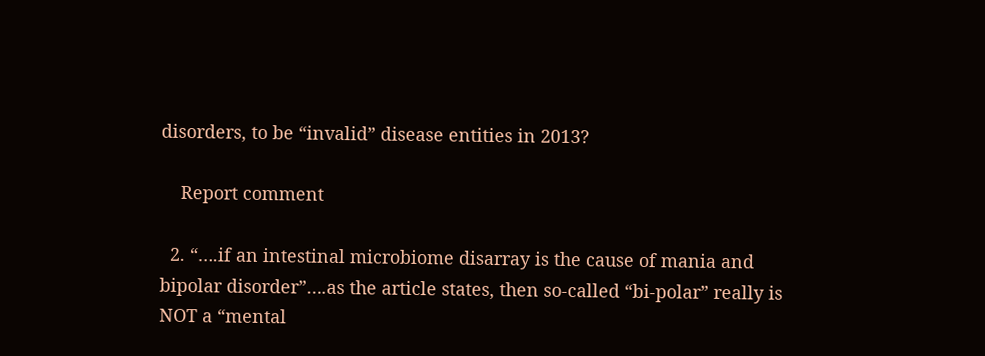disorders, to be “invalid” disease entities in 2013?

    Report comment

  2. “….if an intestinal microbiome disarray is the cause of mania and bipolar disorder”….as the article states, then so-called “bi-polar” really is NOT a “mental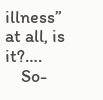illness” at all, is it?….
    So-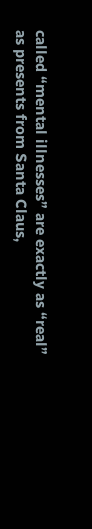called “mental illnesses” are exactly as “real” as presents from Santa Claus,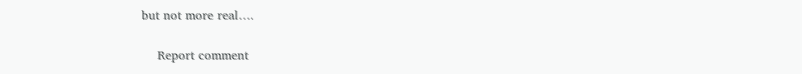but not more real….

    Report comment